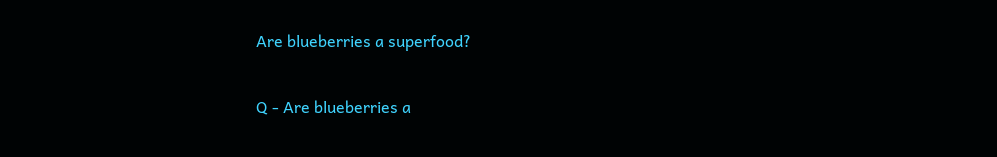Are blueberries a superfood?

Q - Are blueberries a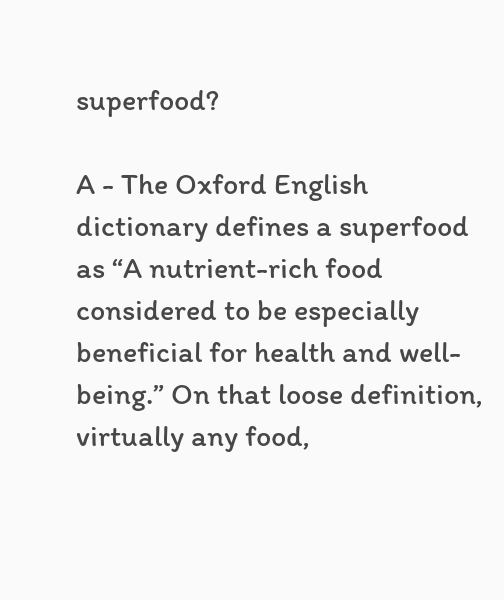superfood?

A - The Oxford English dictionary defines a superfood as “A nutrient-rich food considered to be especially beneficial for health and well-being.” On that loose definition, virtually any food,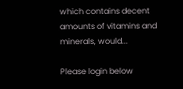which contains decent amounts of vitamins and minerals, would...

Please login below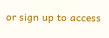or sign up to access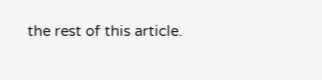the rest of this article.